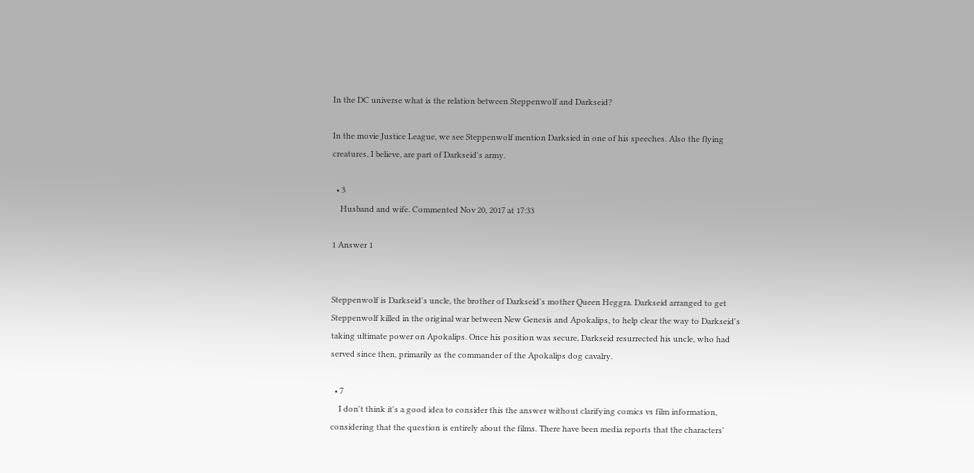In the DC universe what is the relation between Steppenwolf and Darkseid?

In the movie Justice League, we see Steppenwolf mention Darksied in one of his speeches. Also the flying creatures, I believe, are part of Darkseid's army.

  • 3
    Husband and wife. Commented Nov 20, 2017 at 17:33

1 Answer 1


Steppenwolf is Darkseid's uncle, the brother of Darkseid's mother Queen Heggra. Darkseid arranged to get Steppenwolf killed in the original war between New Genesis and Apokalips, to help clear the way to Darkseid's taking ultimate power on Apokalips. Once his position was secure, Darkseid resurrected his uncle, who had served since then, primarily as the commander of the Apokalips dog cavalry.

  • 7
    I don't think it's a good idea to consider this the answer without clarifying comics vs film information, considering that the question is entirely about the films. There have been media reports that the characters'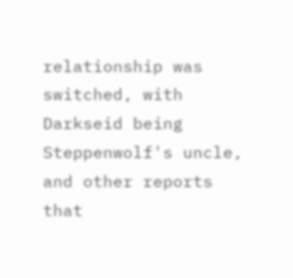relationship was switched, with Darkseid being Steppenwolf's uncle, and other reports that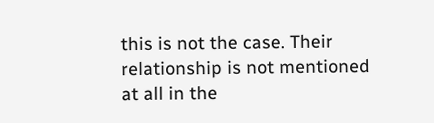this is not the case. Their relationship is not mentioned at all in the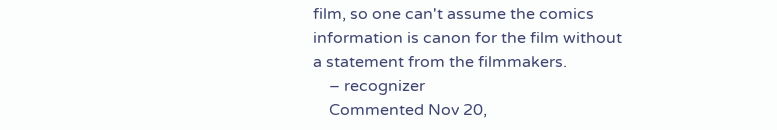film, so one can't assume the comics information is canon for the film without a statement from the filmmakers.
    – recognizer
    Commented Nov 20,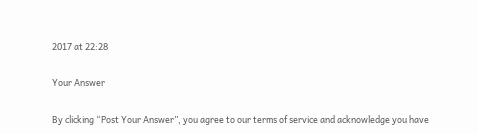2017 at 22:28

Your Answer

By clicking “Post Your Answer”, you agree to our terms of service and acknowledge you have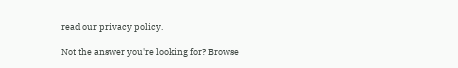read our privacy policy.

Not the answer you're looking for? Browse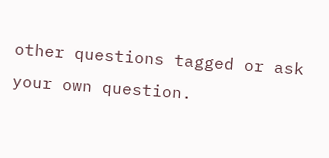other questions tagged or ask your own question.